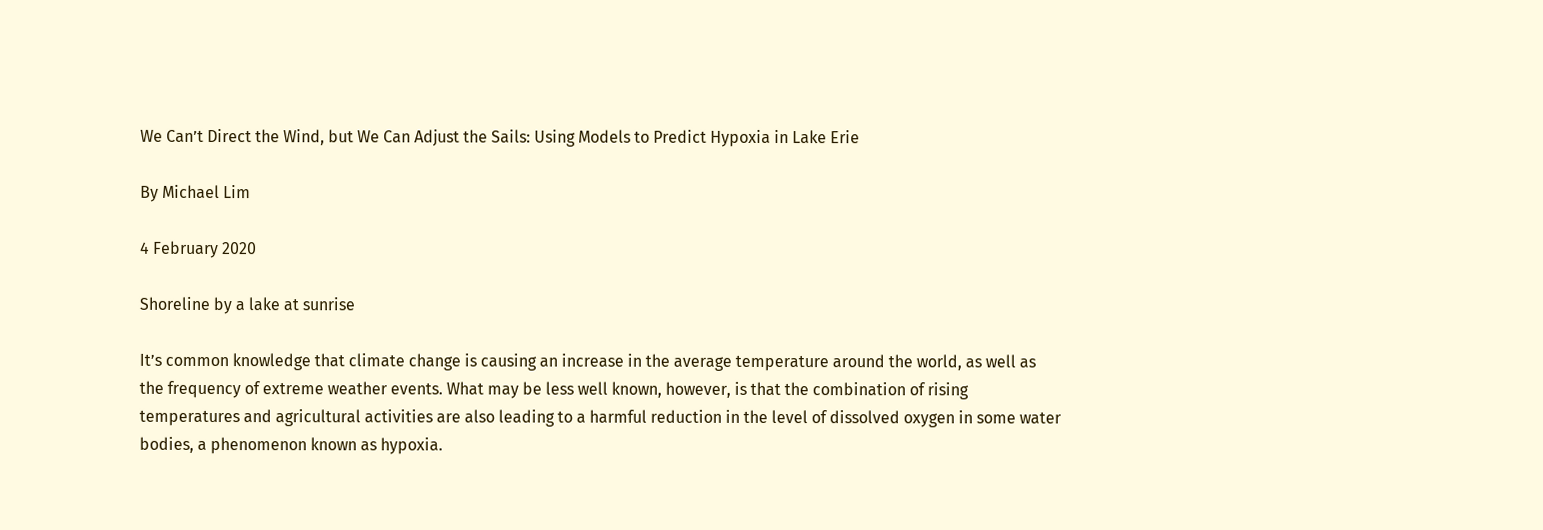We Can’t Direct the Wind, but We Can Adjust the Sails: Using Models to Predict Hypoxia in Lake Erie

By Michael Lim

4 February 2020

Shoreline by a lake at sunrise

It’s common knowledge that climate change is causing an increase in the average temperature around the world, as well as the frequency of extreme weather events. What may be less well known, however, is that the combination of rising temperatures and agricultural activities are also leading to a harmful reduction in the level of dissolved oxygen in some water bodies, a phenomenon known as hypoxia.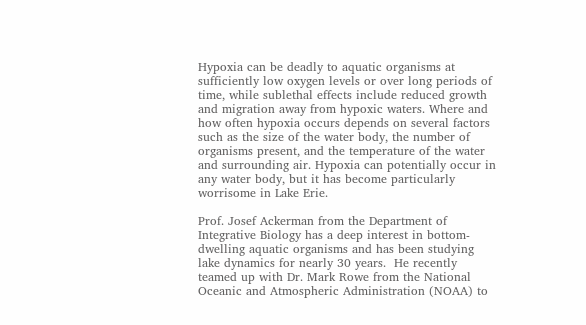Hypoxia can be deadly to aquatic organisms at sufficiently low oxygen levels or over long periods of time, while sublethal effects include reduced growth and migration away from hypoxic waters. Where and how often hypoxia occurs depends on several factors such as the size of the water body, the number of organisms present, and the temperature of the water and surrounding air. Hypoxia can potentially occur in any water body, but it has become particularly worrisome in Lake Erie.

Prof. Josef Ackerman from the Department of Integrative Biology has a deep interest in bottom-dwelling aquatic organisms and has been studying lake dynamics for nearly 30 years.  He recently teamed up with Dr. Mark Rowe from the National Oceanic and Atmospheric Administration (NOAA) to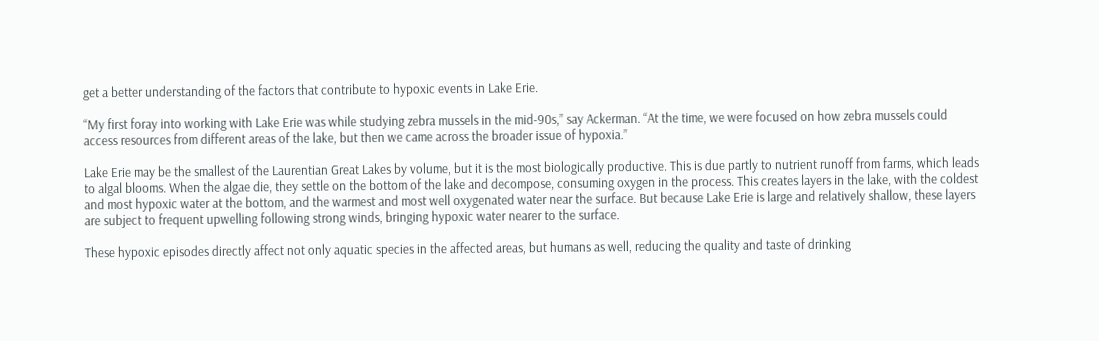get a better understanding of the factors that contribute to hypoxic events in Lake Erie.

“My first foray into working with Lake Erie was while studying zebra mussels in the mid-90s,” say Ackerman. “At the time, we were focused on how zebra mussels could access resources from different areas of the lake, but then we came across the broader issue of hypoxia.”

Lake Erie may be the smallest of the Laurentian Great Lakes by volume, but it is the most biologically productive. This is due partly to nutrient runoff from farms, which leads to algal blooms. When the algae die, they settle on the bottom of the lake and decompose, consuming oxygen in the process. This creates layers in the lake, with the coldest and most hypoxic water at the bottom, and the warmest and most well oxygenated water near the surface. But because Lake Erie is large and relatively shallow, these layers are subject to frequent upwelling following strong winds, bringing hypoxic water nearer to the surface.

These hypoxic episodes directly affect not only aquatic species in the affected areas, but humans as well, reducing the quality and taste of drinking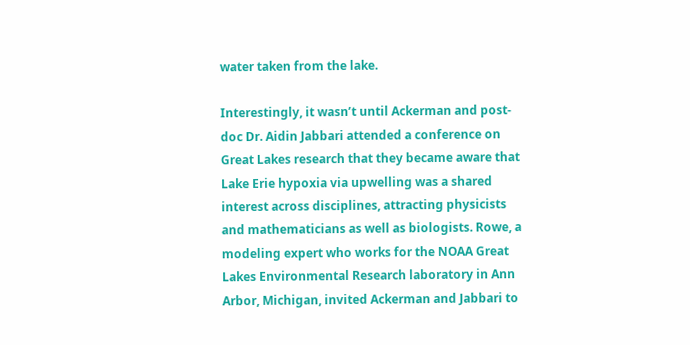water taken from the lake.

Interestingly, it wasn’t until Ackerman and post-doc Dr. Aidin Jabbari attended a conference on Great Lakes research that they became aware that Lake Erie hypoxia via upwelling was a shared interest across disciplines, attracting physicists and mathematicians as well as biologists. Rowe, a modeling expert who works for the NOAA Great Lakes Environmental Research laboratory in Ann Arbor, Michigan, invited Ackerman and Jabbari to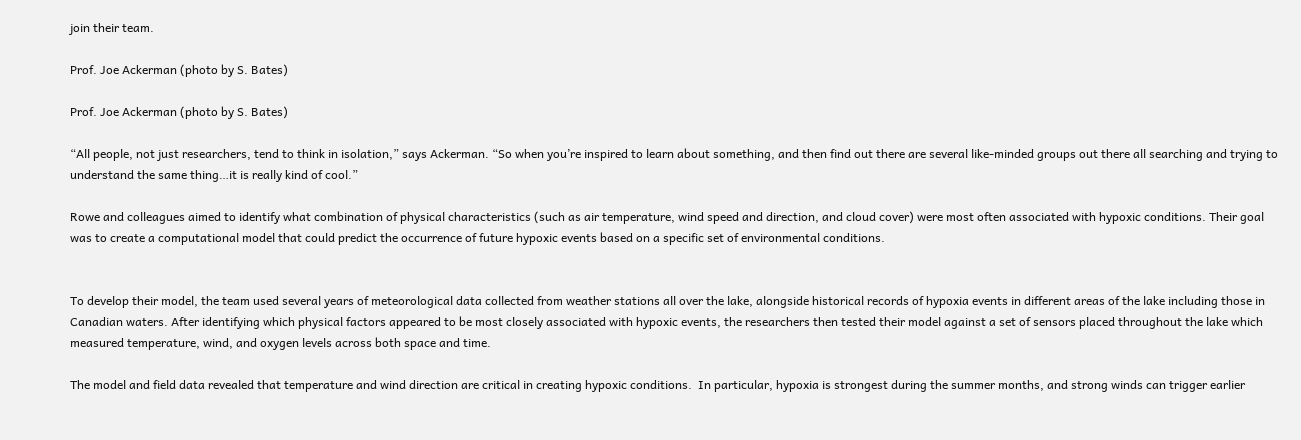join their team.

Prof. Joe Ackerman (photo by S. Bates)

Prof. Joe Ackerman (photo by S. Bates)

“All people, not just researchers, tend to think in isolation,” says Ackerman. “So when you’re inspired to learn about something, and then find out there are several like-minded groups out there all searching and trying to understand the same thing…it is really kind of cool.”

Rowe and colleagues aimed to identify what combination of physical characteristics (such as air temperature, wind speed and direction, and cloud cover) were most often associated with hypoxic conditions. Their goal was to create a computational model that could predict the occurrence of future hypoxic events based on a specific set of environmental conditions.


To develop their model, the team used several years of meteorological data collected from weather stations all over the lake, alongside historical records of hypoxia events in different areas of the lake including those in Canadian waters. After identifying which physical factors appeared to be most closely associated with hypoxic events, the researchers then tested their model against a set of sensors placed throughout the lake which measured temperature, wind, and oxygen levels across both space and time.

The model and field data revealed that temperature and wind direction are critical in creating hypoxic conditions.  In particular, hypoxia is strongest during the summer months, and strong winds can trigger earlier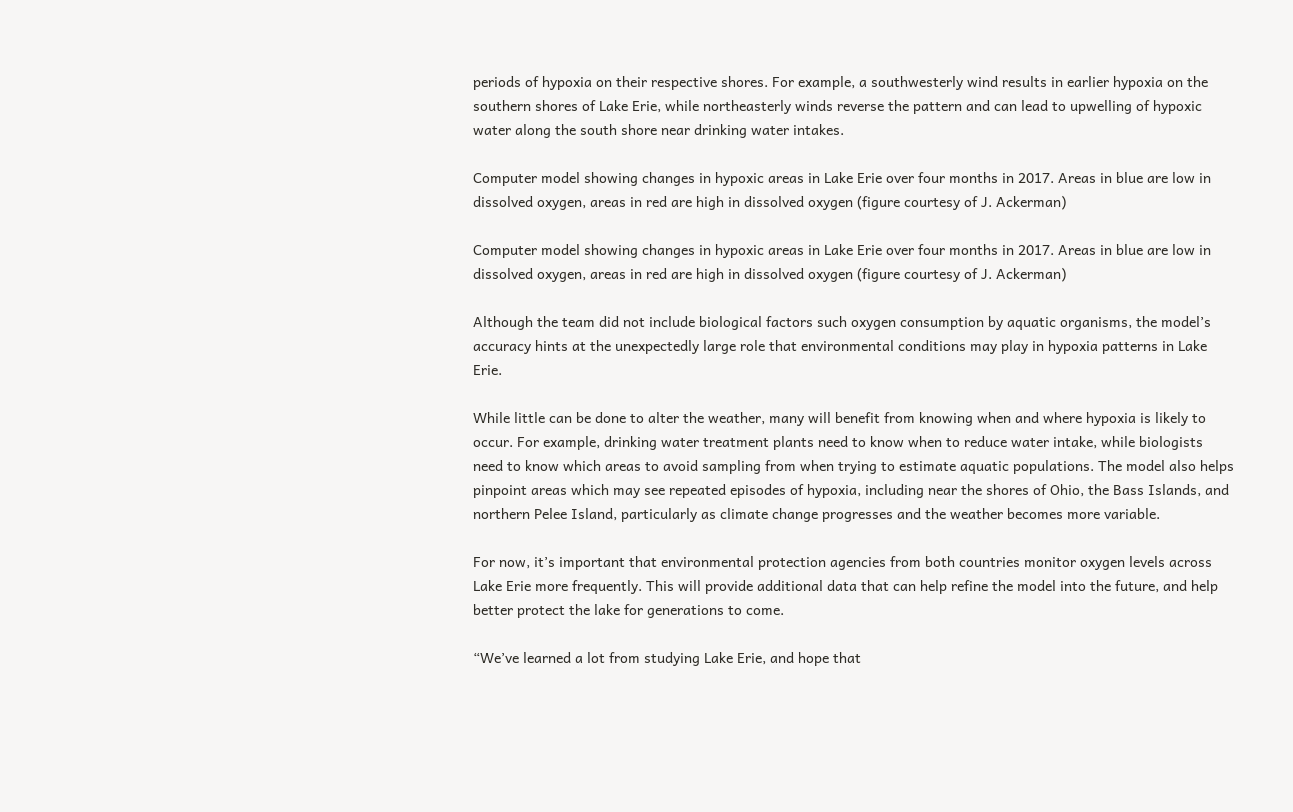periods of hypoxia on their respective shores. For example, a southwesterly wind results in earlier hypoxia on the southern shores of Lake Erie, while northeasterly winds reverse the pattern and can lead to upwelling of hypoxic water along the south shore near drinking water intakes.

Computer model showing changes in hypoxic areas in Lake Erie over four months in 2017. Areas in blue are low in dissolved oxygen, areas in red are high in dissolved oxygen (figure courtesy of J. Ackerman)

Computer model showing changes in hypoxic areas in Lake Erie over four months in 2017. Areas in blue are low in dissolved oxygen, areas in red are high in dissolved oxygen (figure courtesy of J. Ackerman)

Although the team did not include biological factors such oxygen consumption by aquatic organisms, the model’s accuracy hints at the unexpectedly large role that environmental conditions may play in hypoxia patterns in Lake Erie.

While little can be done to alter the weather, many will benefit from knowing when and where hypoxia is likely to occur. For example, drinking water treatment plants need to know when to reduce water intake, while biologists need to know which areas to avoid sampling from when trying to estimate aquatic populations. The model also helps pinpoint areas which may see repeated episodes of hypoxia, including near the shores of Ohio, the Bass Islands, and northern Pelee Island, particularly as climate change progresses and the weather becomes more variable.

For now, it’s important that environmental protection agencies from both countries monitor oxygen levels across Lake Erie more frequently. This will provide additional data that can help refine the model into the future, and help better protect the lake for generations to come.

“We’ve learned a lot from studying Lake Erie, and hope that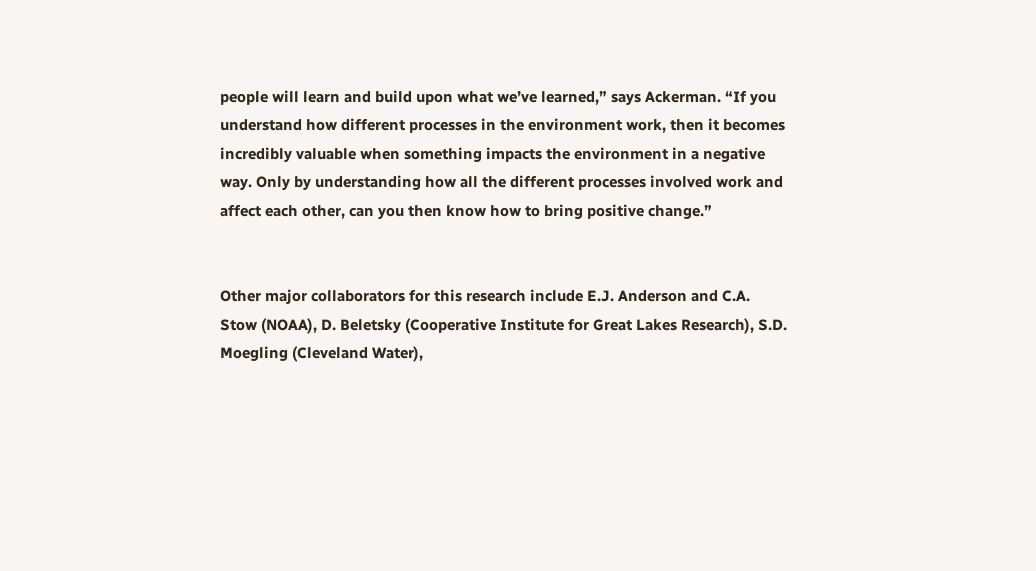people will learn and build upon what we’ve learned,” says Ackerman. “If you understand how different processes in the environment work, then it becomes incredibly valuable when something impacts the environment in a negative way. Only by understanding how all the different processes involved work and affect each other, can you then know how to bring positive change.”


Other major collaborators for this research include E.J. Anderson and C.A. Stow (NOAA), D. Beletsky (Cooperative Institute for Great Lakes Research), S.D. Moegling (Cleveland Water),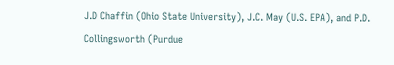J.D Chaffin (Ohio State University), J.C. May (U.S. EPA), and P.D. Collingsworth (Purdue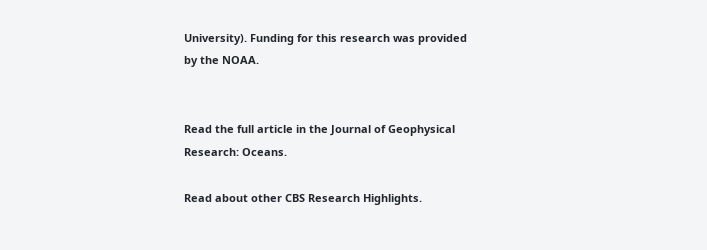University). Funding for this research was provided by the NOAA.


Read the full article in the Journal of Geophysical Research: Oceans.

Read about other CBS Research Highlights.